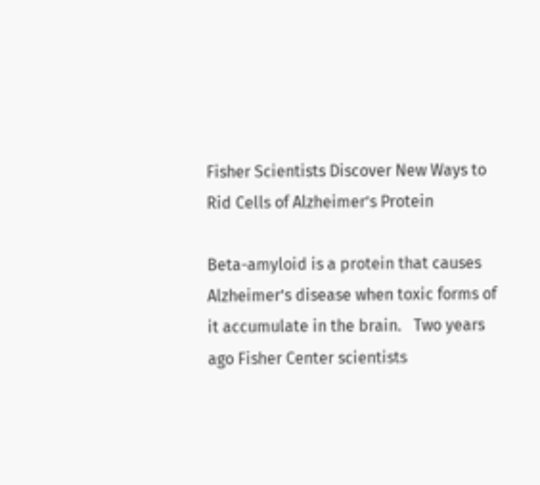Fisher Scientists Discover New Ways to Rid Cells of Alzheimer’s Protein

Beta-amyloid is a protein that causes Alzheimer’s disease when toxic forms of it accumulate in the brain.   Two years ago Fisher Center scientists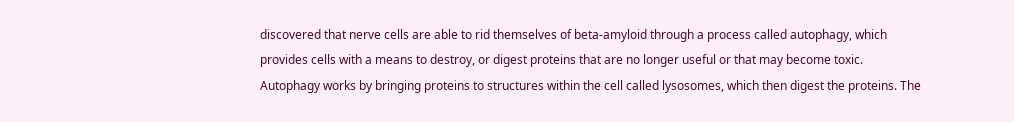discovered that nerve cells are able to rid themselves of beta-amyloid through a process called autophagy, which provides cells with a means to destroy, or digest proteins that are no longer useful or that may become toxic.  Autophagy works by bringing proteins to structures within the cell called lysosomes, which then digest the proteins. The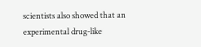scientists also showed that an experimental drug-like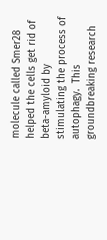molecule called Smer28 helped the cells get rid of beta-amyloid by stimulating the process of autophagy.  This groundbreaking research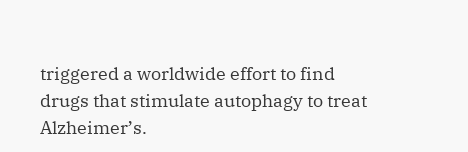triggered a worldwide effort to find drugs that stimulate autophagy to treat Alzheimer’s.